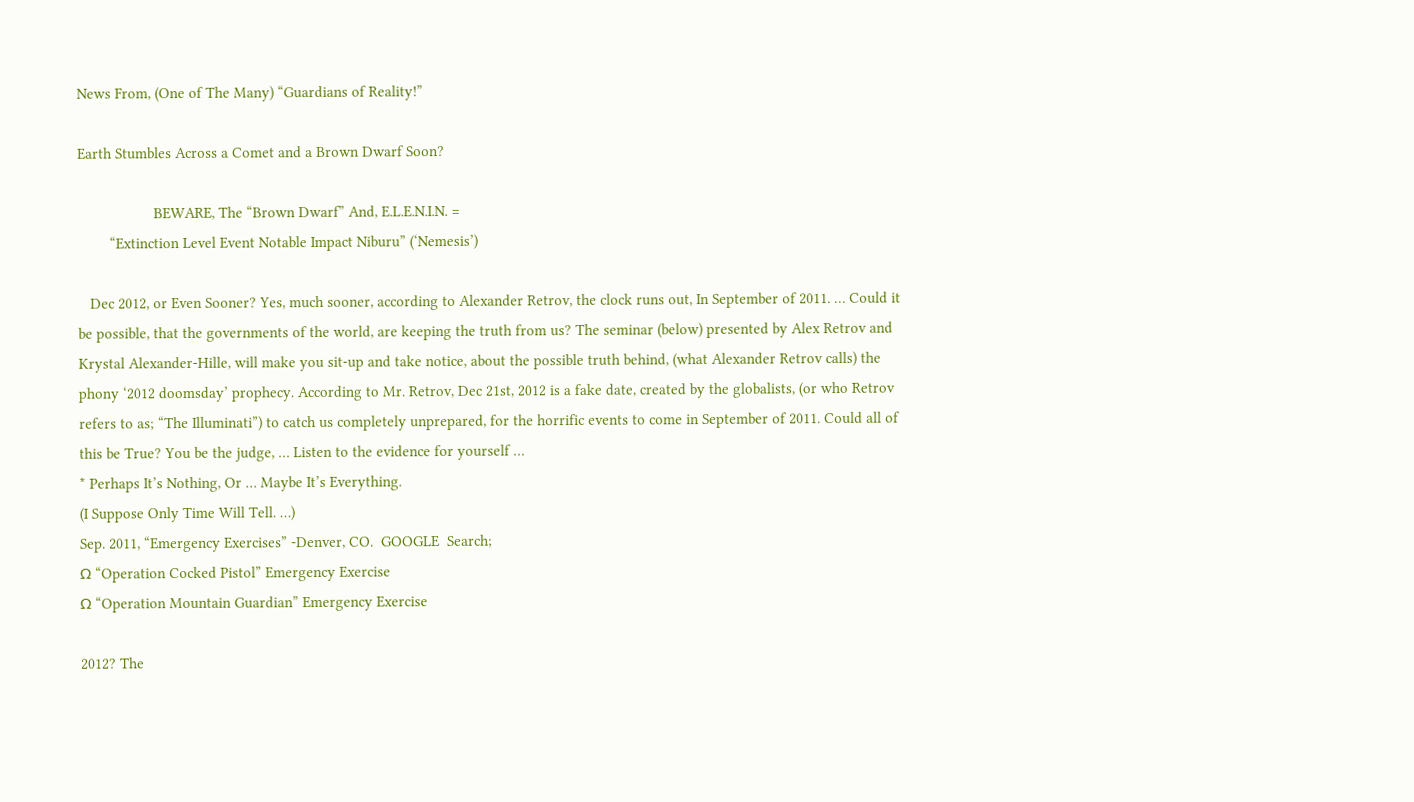News From, (One of The Many) “Guardians of Reality!”

Earth Stumbles Across a Comet and a Brown Dwarf Soon?

                   BEWARE, The “Brown Dwarf” And, E.L.E.N.I.N. =
        “Extinction Level Event Notable Impact Niburu” (‘Nemesis’)

   Dec 2012, or Even Sooner? Yes, much sooner, according to Alexander Retrov, the clock runs out, In September of 2011. … Could it be possible, that the governments of the world, are keeping the truth from us? The seminar (below) presented by Alex Retrov and Krystal Alexander-Hille, will make you sit-up and take notice, about the possible truth behind, (what Alexander Retrov calls) the phony ‘2012 doomsday’ prophecy. According to Mr. Retrov, Dec 21st, 2012 is a fake date, created by the globalists, (or who Retrov refers to as; “The Illuminati”) to catch us completely unprepared, for the horrific events to come in September of 2011. Could all of this be True? You be the judge, … Listen to the evidence for yourself …
* Perhaps It’s Nothing, Or … Maybe It’s Everything.
(I Suppose Only Time Will Tell. …)
Sep. 2011, “Emergency Exercises” -Denver, CO.  GOOGLE  Search;
Ω “Operation Cocked Pistol” Emergency Exercise
Ω “Operation Mountain Guardian” Emergency Exercise

2012? The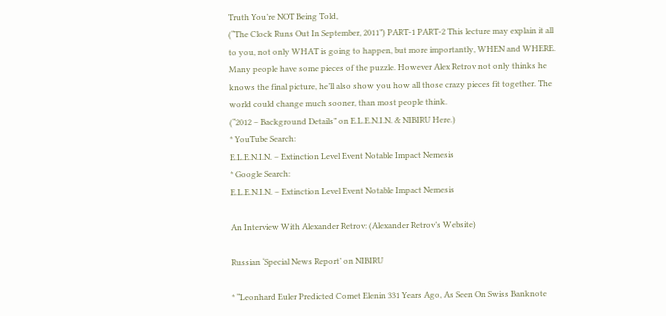Truth You’re NOT Being Told,
(“The Clock Runs Out In September, 2011”) PART-1 PART-2 This lecture may explain it all to you, not only WHAT is going to happen, but more importantly, WHEN and WHERE. Many people have some pieces of the puzzle. However Alex Retrov not only thinks he knows the final picture, he’ll also show you how all those crazy pieces fit together. The world could change much sooner, than most people think.
(“2012 – Background Details” on E.L.E.N.I.N. & NIBIRU Here.)
* YouTube Search:
E.L.E.N.I.N. – Extinction Level Event Notable Impact Nemesis
* Google Search:
E.L.E.N.I.N. – Extinction Level Event Notable Impact Nemesis

An Interview With Alexander Retrov: (Alexander Retrov’s Website)

Russian ‘Special News Report’ on NIBIRU

* “Leonhard Euler Predicted Comet Elenin 331 Years Ago, As Seen On Swiss Banknote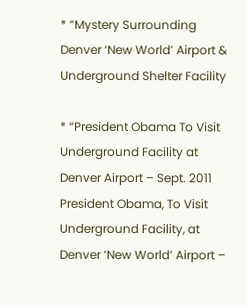* “Mystery Surrounding Denver ‘New World’ Airport & Underground Shelter Facility

* “President Obama To Visit Underground Facility at Denver Airport – Sept. 2011
President Obama, To Visit Underground Facility, at Denver ‘New World’ Airport –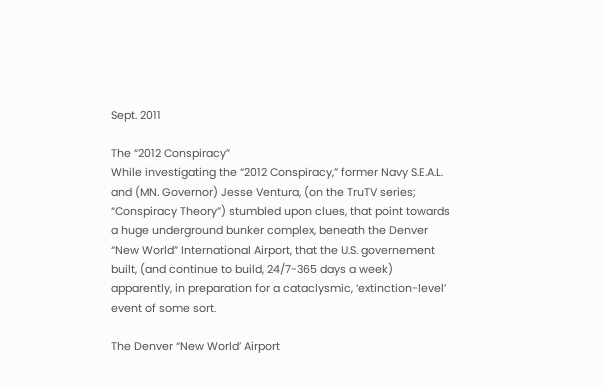Sept. 2011

The “2012 Conspiracy”
While investigating the “2012 Conspiracy,” former Navy S.E.A.L. and (MN. Governor) Jesse Ventura, (on the TruTV series; “Conspiracy Theory”) stumbled upon clues, that point towards a huge underground bunker complex, beneath the Denver “New World” International Airport, that the U.S. governement built, (and continue to build, 24/7-365 days a week) apparently, in preparation for a cataclysmic, ‘extinction-level’ event of some sort.

The Denver “New World’ Airport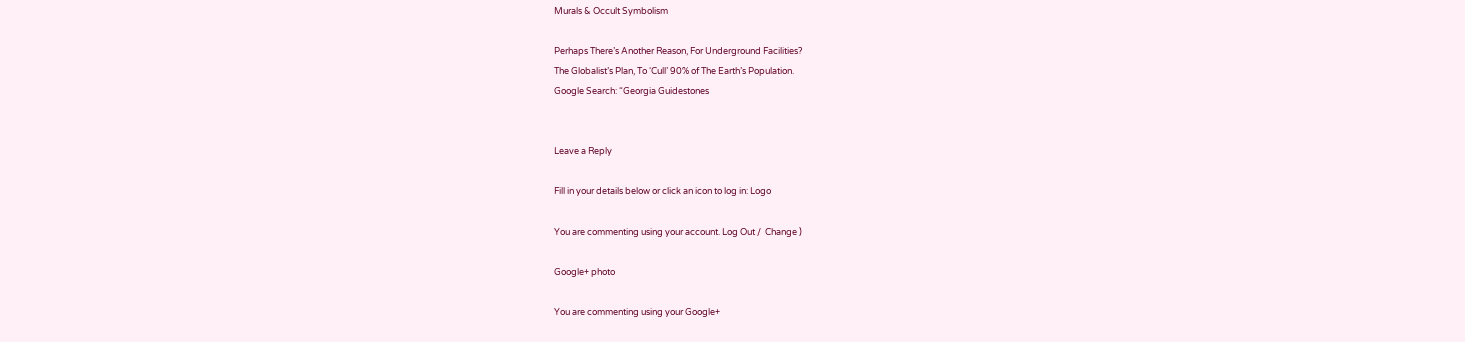Murals & Occult Symbolism

Perhaps There’s Another Reason, For Underground Facilities?
The Globalist’s Plan, To ‘Cull’ 90% of The Earth’s Population.
Google Search: “Georgia Guidestones


Leave a Reply

Fill in your details below or click an icon to log in: Logo

You are commenting using your account. Log Out /  Change )

Google+ photo

You are commenting using your Google+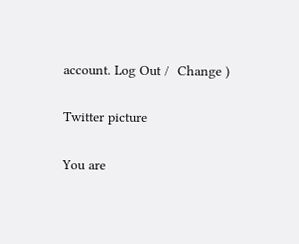account. Log Out /  Change )

Twitter picture

You are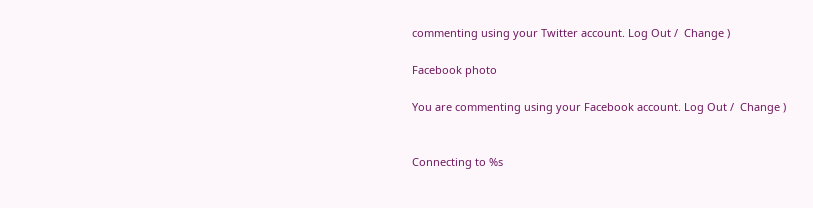commenting using your Twitter account. Log Out /  Change )

Facebook photo

You are commenting using your Facebook account. Log Out /  Change )


Connecting to %s